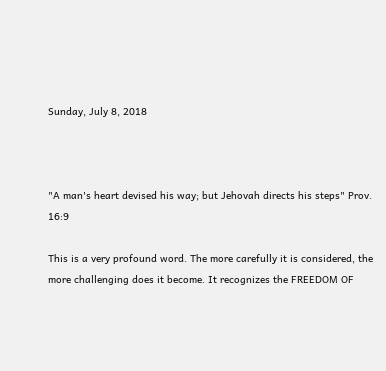Sunday, July 8, 2018



"A man's heart devised his way; but Jehovah directs his steps" Prov. 16:9

This is a very profound word. The more carefully it is considered, the more challenging does it become. It recognizes the FREEDOM OF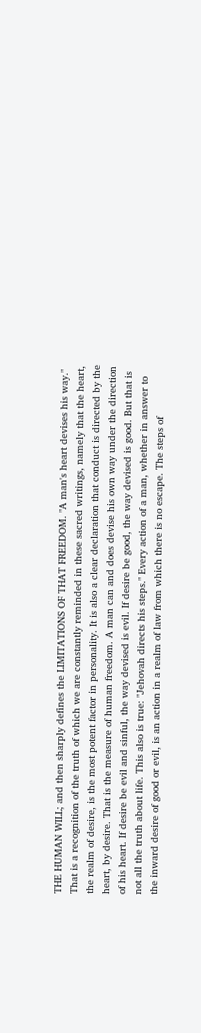THE HUMAN WILL; and then sharply defines the LIMITATIONS OF THAT FREEDOM. "A man's heart devises his way." That is a recognition of the truth of which we are constantly reminded in these sacred writings, namely that the heart, the realm of desire, is the most potent factor in personality. It is also a clear declaration that conduct is directed by the heart, by desire. That is the measure of human freedom. A man can and does devise his own way under the direction of his heart. If desire be evil and sinful, the way devised is evil. If desire be good, the way devised is good. But that is not all the truth about life. This also is true: "Jehovah directs his steps." Every action of a man, whether in answer to the inward desire of good or evil, is an action in a realm of law from which there is no escape. The steps of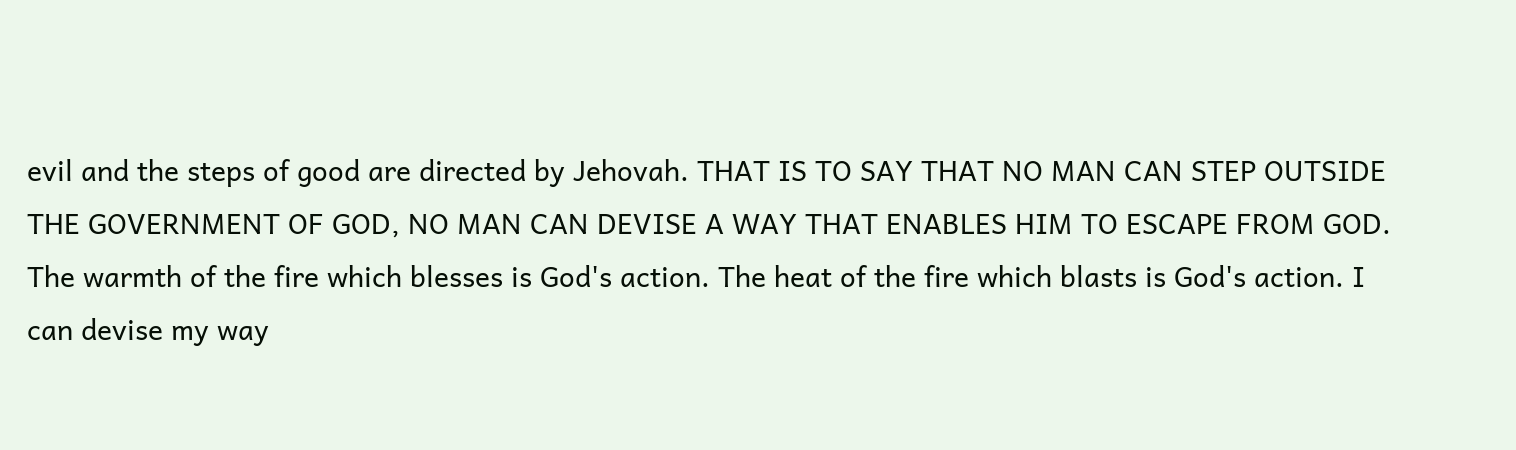evil and the steps of good are directed by Jehovah. THAT IS TO SAY THAT NO MAN CAN STEP OUTSIDE THE GOVERNMENT OF GOD, NO MAN CAN DEVISE A WAY THAT ENABLES HIM TO ESCAPE FROM GOD. The warmth of the fire which blesses is God's action. The heat of the fire which blasts is God's action. I can devise my way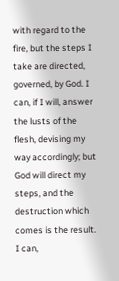with regard to the fire, but the steps I take are directed, governed, by God. I can, if I will, answer the lusts of the flesh, devising my way accordingly; but God will direct my steps, and the destruction which comes is the result. I can,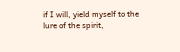if I will, yield myself to the lure of the spirit,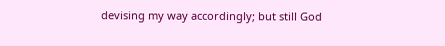devising my way accordingly; but still God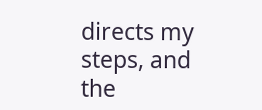directs my steps, and the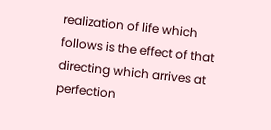realization of life which follows is the effect of that directing which arrives at perfection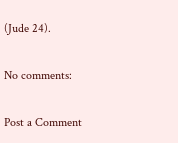(Jude 24).

No comments:

Post a Comment